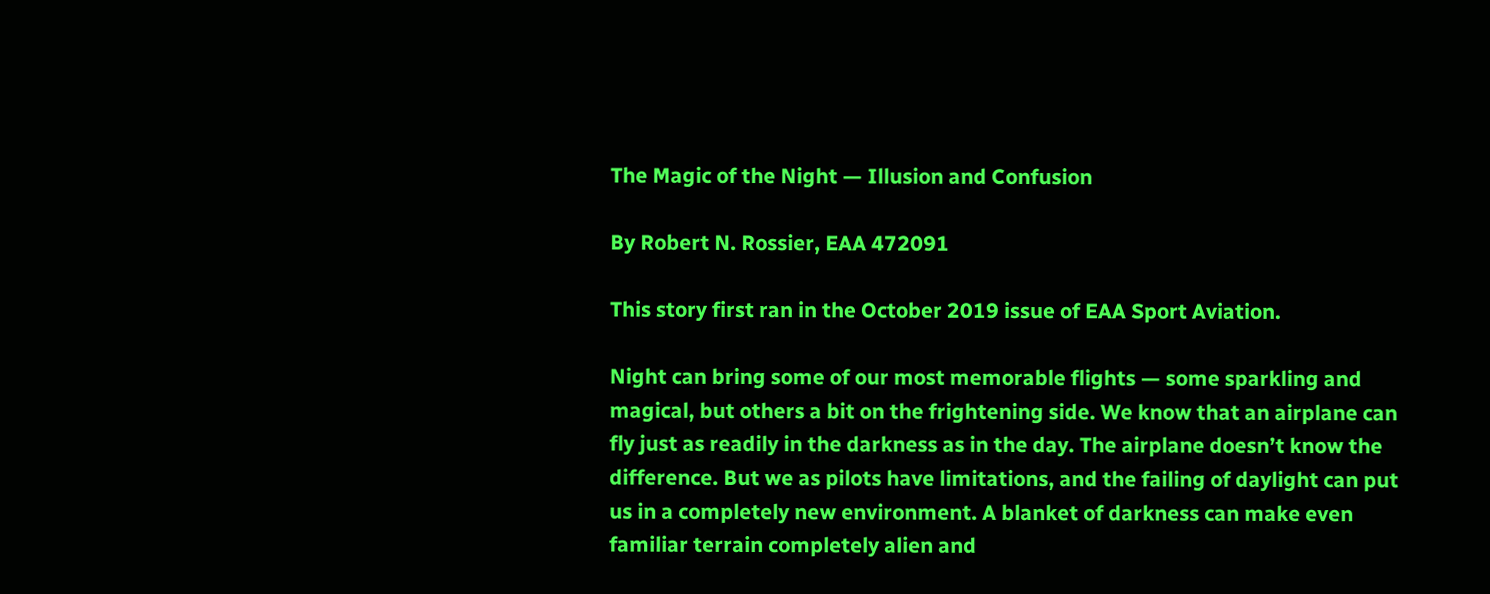The Magic of the Night — Illusion and Confusion

By Robert N. Rossier, EAA 472091

This story first ran in the October 2019 issue of EAA Sport Aviation.

Night can bring some of our most memorable flights — some sparkling and magical, but others a bit on the frightening side. We know that an airplane can fly just as readily in the darkness as in the day. The airplane doesn’t know the difference. But we as pilots have limitations, and the failing of daylight can put us in a completely new environment. A blanket of darkness can make even familiar terrain completely alien and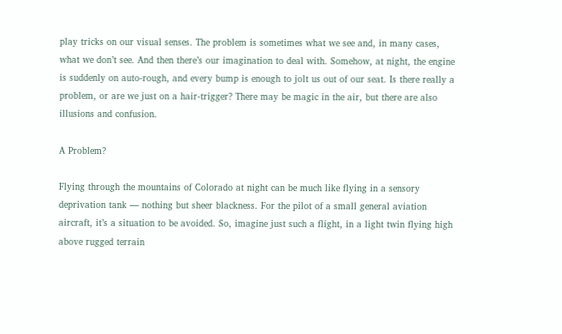play tricks on our visual senses. The problem is sometimes what we see and, in many cases, what we don’t see. And then there’s our imagination to deal with. Somehow, at night, the engine is suddenly on auto-rough, and every bump is enough to jolt us out of our seat. Is there really a problem, or are we just on a hair-trigger? There may be magic in the air, but there are also illusions and confusion.

A Problem?

Flying through the mountains of Colorado at night can be much like flying in a sensory deprivation tank — nothing but sheer blackness. For the pilot of a small general aviation aircraft, it’s a situation to be avoided. So, imagine just such a flight, in a light twin flying high above rugged terrain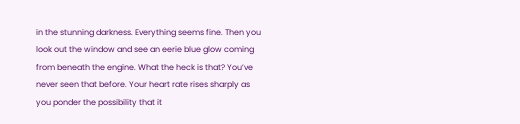in the stunning darkness. Everything seems fine. Then you look out the window and see an eerie blue glow coming from beneath the engine. What the heck is that? You’ve never seen that before. Your heart rate rises sharply as you ponder the possibility that it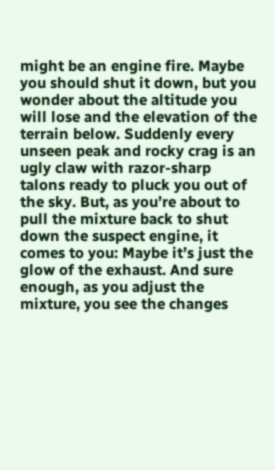might be an engine fire. Maybe you should shut it down, but you wonder about the altitude you will lose and the elevation of the terrain below. Suddenly every unseen peak and rocky crag is an ugly claw with razor-sharp talons ready to pluck you out of the sky. But, as you’re about to pull the mixture back to shut down the suspect engine, it comes to you: Maybe it’s just the glow of the exhaust. And sure enough, as you adjust the mixture, you see the changes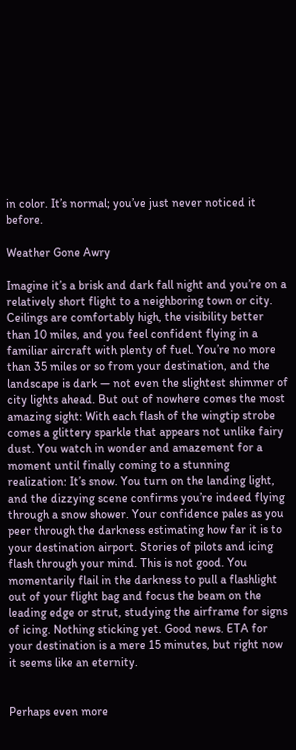in color. It’s normal; you’ve just never noticed it before.

Weather Gone Awry

Imagine it’s a brisk and dark fall night and you’re on a relatively short flight to a neighboring town or city. Ceilings are comfortably high, the visibility better than 10 miles, and you feel confident flying in a familiar aircraft with plenty of fuel. You’re no more than 35 miles or so from your destination, and the landscape is dark — not even the slightest shimmer of city lights ahead. But out of nowhere comes the most amazing sight: With each flash of the wingtip strobe comes a glittery sparkle that appears not unlike fairy dust. You watch in wonder and amazement for a moment until finally coming to a stunning realization: It’s snow. You turn on the landing light, and the dizzying scene confirms you’re indeed flying through a snow shower. Your confidence pales as you peer through the darkness estimating how far it is to your destination airport. Stories of pilots and icing flash through your mind. This is not good. You momentarily flail in the darkness to pull a flashlight out of your flight bag and focus the beam on the leading edge or strut, studying the airframe for signs of icing. Nothing sticking yet. Good news. ETA for your destination is a mere 15 minutes, but right now it seems like an eternity.


Perhaps even more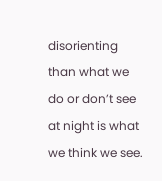disorienting than what we do or don’t see at night is what we think we see.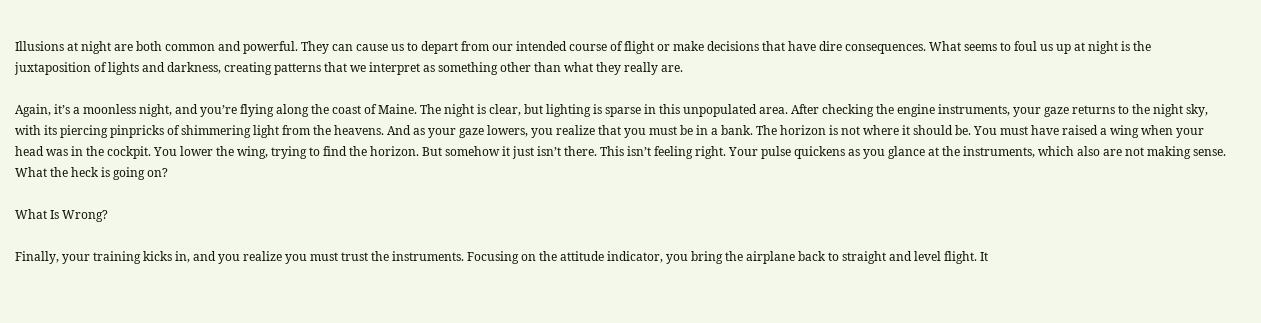Illusions at night are both common and powerful. They can cause us to depart from our intended course of flight or make decisions that have dire consequences. What seems to foul us up at night is the juxtaposition of lights and darkness, creating patterns that we interpret as something other than what they really are.

Again, it’s a moonless night, and you’re flying along the coast of Maine. The night is clear, but lighting is sparse in this unpopulated area. After checking the engine instruments, your gaze returns to the night sky, with its piercing pinpricks of shimmering light from the heavens. And as your gaze lowers, you realize that you must be in a bank. The horizon is not where it should be. You must have raised a wing when your head was in the cockpit. You lower the wing, trying to find the horizon. But somehow it just isn’t there. This isn’t feeling right. Your pulse quickens as you glance at the instruments, which also are not making sense. What the heck is going on?

What Is Wrong?

Finally, your training kicks in, and you realize you must trust the instruments. Focusing on the attitude indicator, you bring the airplane back to straight and level flight. It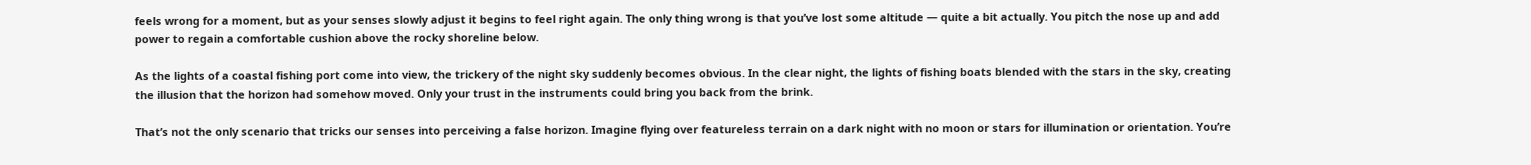feels wrong for a moment, but as your senses slowly adjust it begins to feel right again. The only thing wrong is that you’ve lost some altitude — quite a bit actually. You pitch the nose up and add power to regain a comfortable cushion above the rocky shoreline below.

As the lights of a coastal fishing port come into view, the trickery of the night sky suddenly becomes obvious. In the clear night, the lights of fishing boats blended with the stars in the sky, creating the illusion that the horizon had somehow moved. Only your trust in the instruments could bring you back from the brink.

That’s not the only scenario that tricks our senses into perceiving a false horizon. Imagine flying over featureless terrain on a dark night with no moon or stars for illumination or orientation. You’re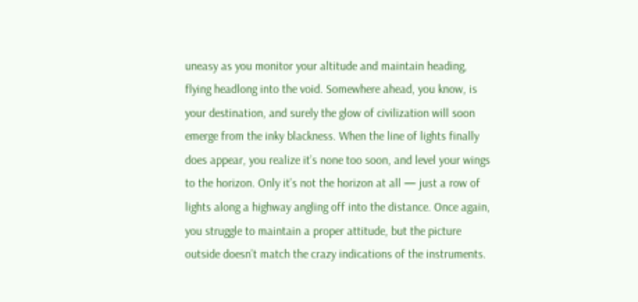uneasy as you monitor your altitude and maintain heading, flying headlong into the void. Somewhere ahead, you know, is your destination, and surely the glow of civilization will soon emerge from the inky blackness. When the line of lights finally does appear, you realize it’s none too soon, and level your wings to the horizon. Only it’s not the horizon at all — just a row of lights along a highway angling off into the distance. Once again, you struggle to maintain a proper attitude, but the picture outside doesn’t match the crazy indications of the instruments.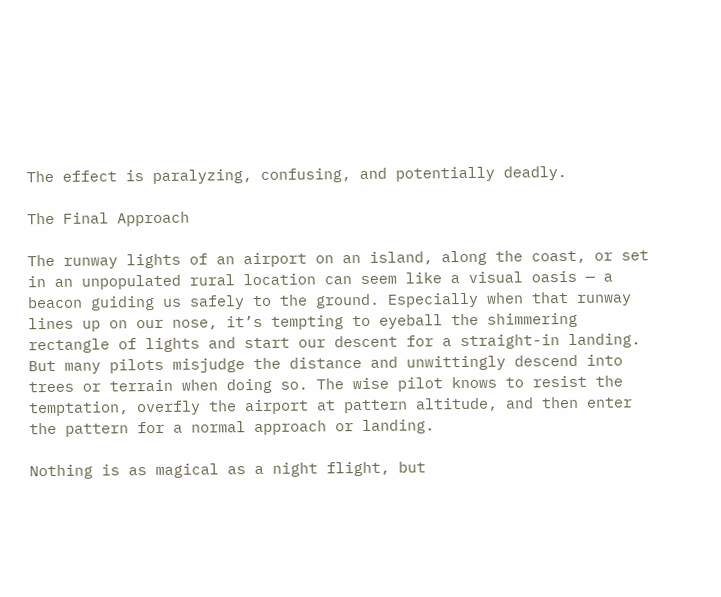The effect is paralyzing, confusing, and potentially deadly.

The Final Approach

The runway lights of an airport on an island, along the coast, or set in an unpopulated rural location can seem like a visual oasis — a beacon guiding us safely to the ground. Especially when that runway lines up on our nose, it’s tempting to eyeball the shimmering rectangle of lights and start our descent for a straight-in landing. But many pilots misjudge the distance and unwittingly descend into trees or terrain when doing so. The wise pilot knows to resist the temptation, overfly the airport at pattern altitude, and then enter the pattern for a normal approach or landing.

Nothing is as magical as a night flight, but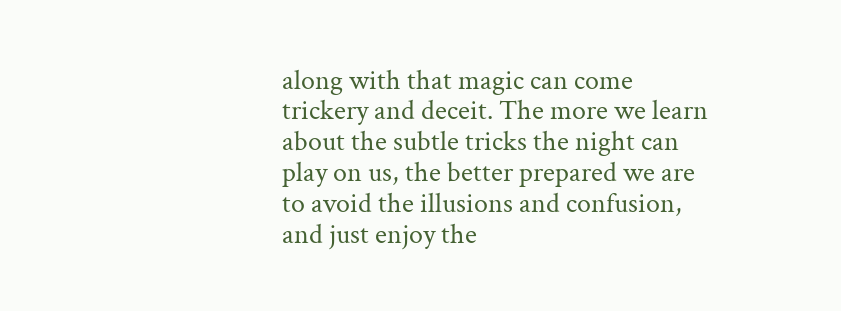along with that magic can come trickery and deceit. The more we learn about the subtle tricks the night can play on us, the better prepared we are to avoid the illusions and confusion, and just enjoy the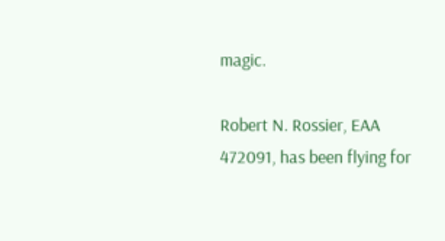magic.

Robert N. Rossier, EAA 472091, has been flying for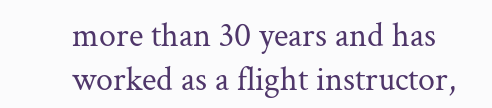more than 30 years and has worked as a flight instructor,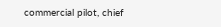commercial pilot, chief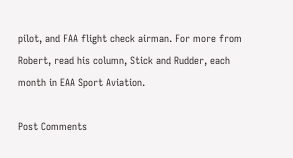pilot, and FAA flight check airman. For more from Robert, read his column, Stick and Rudder, each month in EAA Sport Aviation.

Post Comments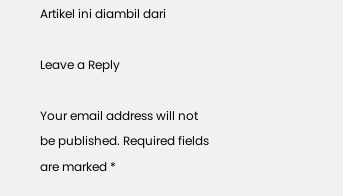Artikel ini diambil dari

Leave a Reply

Your email address will not be published. Required fields are marked *